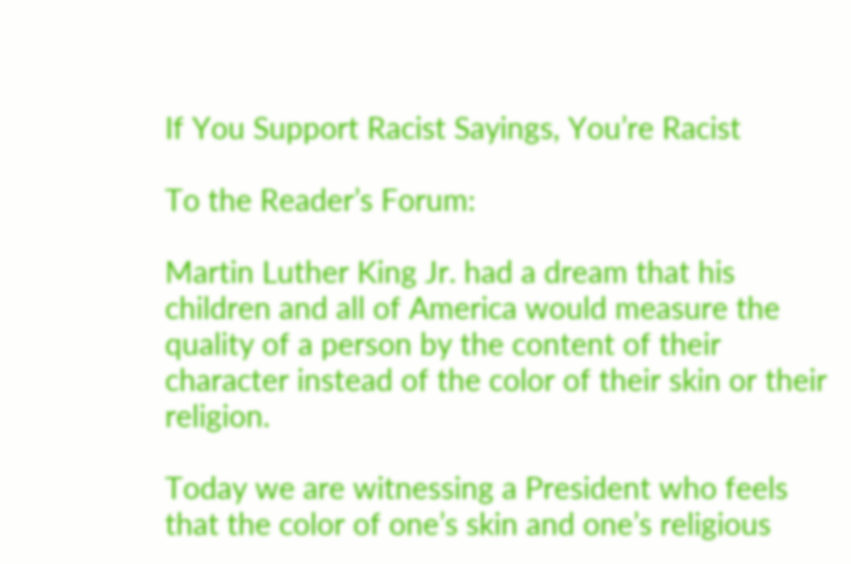If You Support Racist Sayings, You’re Racist

To the Reader’s Forum:

Martin Luther King Jr. had a dream that his children and all of America would measure the quality of a person by the content of their character instead of the color of their skin or their religion.

Today we are witnessing a President who feels that the color of one’s skin and one’s religious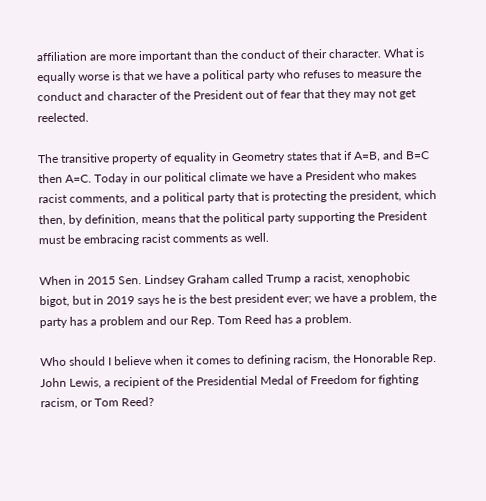affiliation are more important than the conduct of their character. What is equally worse is that we have a political party who refuses to measure the conduct and character of the President out of fear that they may not get reelected.

The transitive property of equality in Geometry states that if A=B, and B=C then A=C. Today in our political climate we have a President who makes racist comments, and a political party that is protecting the president, which then, by definition, means that the political party supporting the President must be embracing racist comments as well.

When in 2015 Sen. Lindsey Graham called Trump a racist, xenophobic bigot, but in 2019 says he is the best president ever; we have a problem, the party has a problem and our Rep. Tom Reed has a problem.

Who should I believe when it comes to defining racism, the Honorable Rep. John Lewis, a recipient of the Presidential Medal of Freedom for fighting racism, or Tom Reed?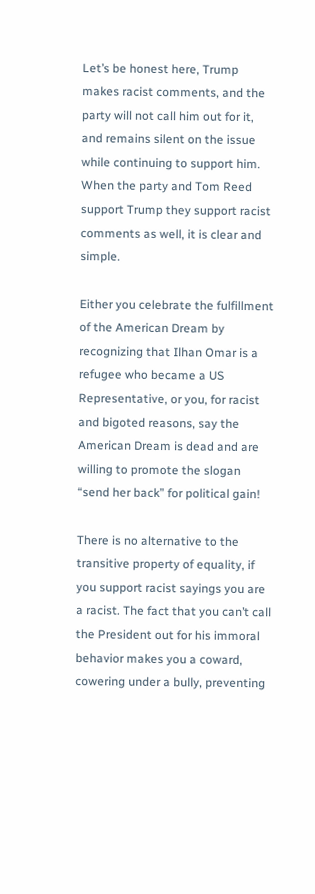Let’s be honest here, Trump makes racist comments, and the party will not call him out for it, and remains silent on the issue while continuing to support him. When the party and Tom Reed support Trump they support racist comments as well, it is clear and simple.

Either you celebrate the fulfillment of the American Dream by recognizing that Ilhan Omar is a refugee who became a US Representative, or you, for racist and bigoted reasons, say the American Dream is dead and are willing to promote the slogan “send her back” for political gain!

There is no alternative to the transitive property of equality, if you support racist sayings you are a racist. The fact that you can’t call the President out for his immoral behavior makes you a coward, cowering under a bully, preventing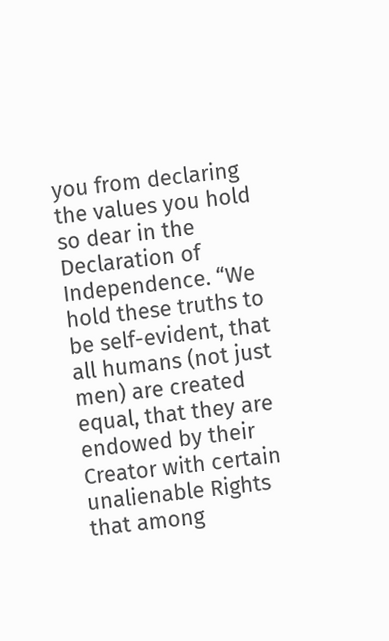you from declaring the values you hold so dear in the Declaration of Independence. “We hold these truths to be self-evident, that all humans (not just men) are created equal, that they are endowed by their Creator with certain unalienable Rights that among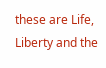these are Life, Liberty and the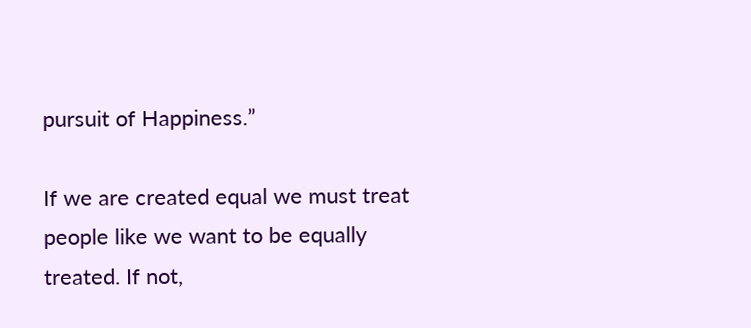pursuit of Happiness.”

If we are created equal we must treat people like we want to be equally treated. If not,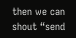then we can shout “send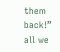them back!” all we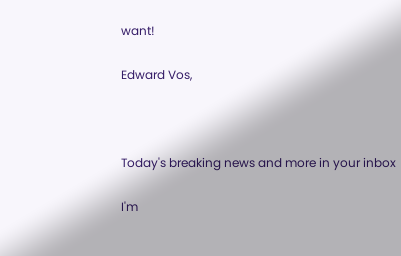want!

Edward Vos,



Today's breaking news and more in your inbox

I'm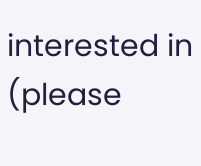interested in (please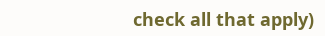check all that apply)